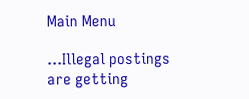Main Menu

…Illegal postings are getting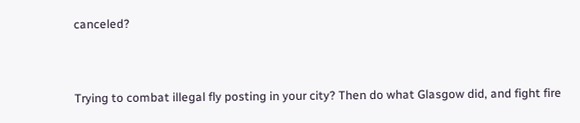canceled?


Trying to combat illegal fly posting in your city? Then do what Glasgow did, and fight fire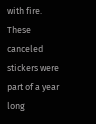with fire. These canceled stickers were part of a year long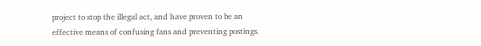project to stop the illegal act, and have proven to be an effective means of confusing fans and preventing postings.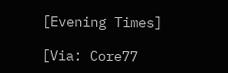[Evening Times]

[Via: Core77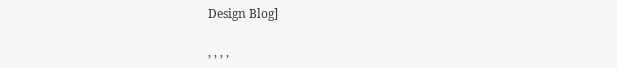Design Blog]

, , , ,